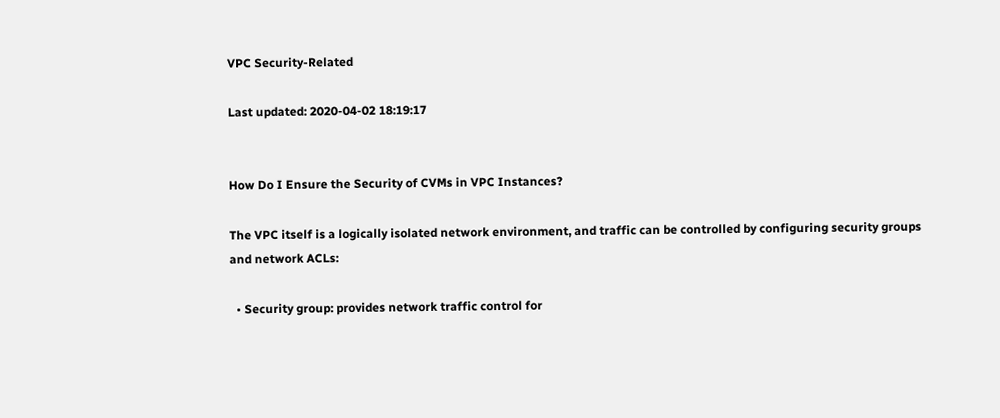VPC Security-Related

Last updated: 2020-04-02 18:19:17


How Do I Ensure the Security of CVMs in VPC Instances?

The VPC itself is a logically isolated network environment, and traffic can be controlled by configuring security groups and network ACLs:

  • Security group: provides network traffic control for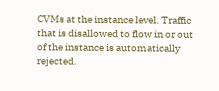CVMs at the instance level. Traffic that is disallowed to flow in or out of the instance is automatically rejected.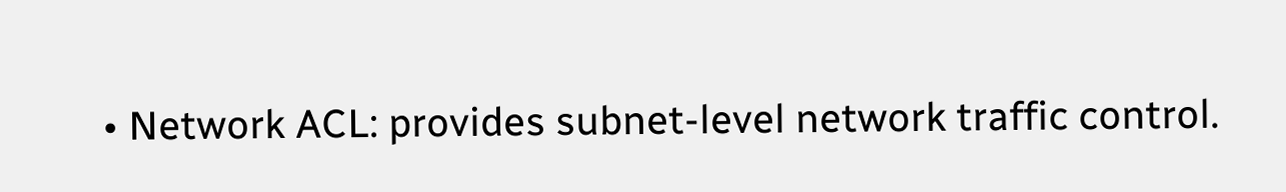• Network ACL: provides subnet-level network traffic control.